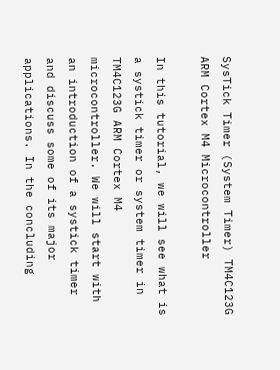SysTick Timer (System Timer) TM4C123G ARM Cortex M4 Microcontroller

In this tutorial, we will see what is a systick timer or system timer in TM4C123G ARM Cortex M4 microcontroller. We will start with an introduction of a systick timer and discuss some of its major applications. In the concluding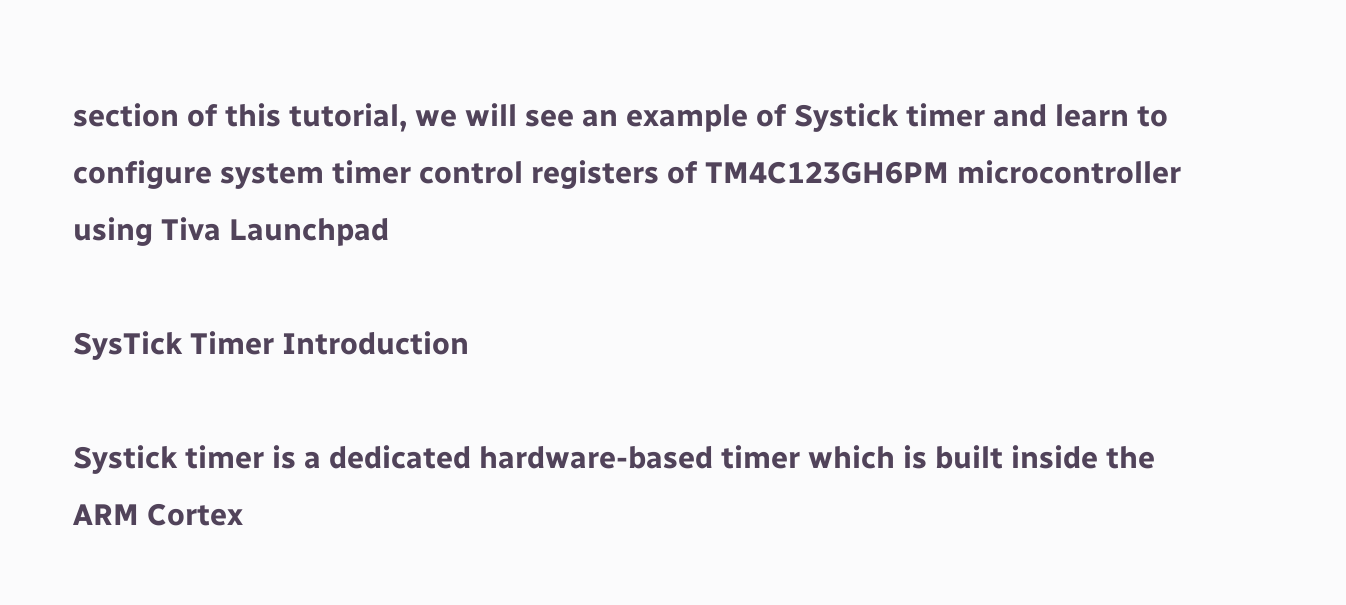section of this tutorial, we will see an example of Systick timer and learn to configure system timer control registers of TM4C123GH6PM microcontroller using Tiva Launchpad

SysTick Timer Introduction

Systick timer is a dedicated hardware-based timer which is built inside the ARM Cortex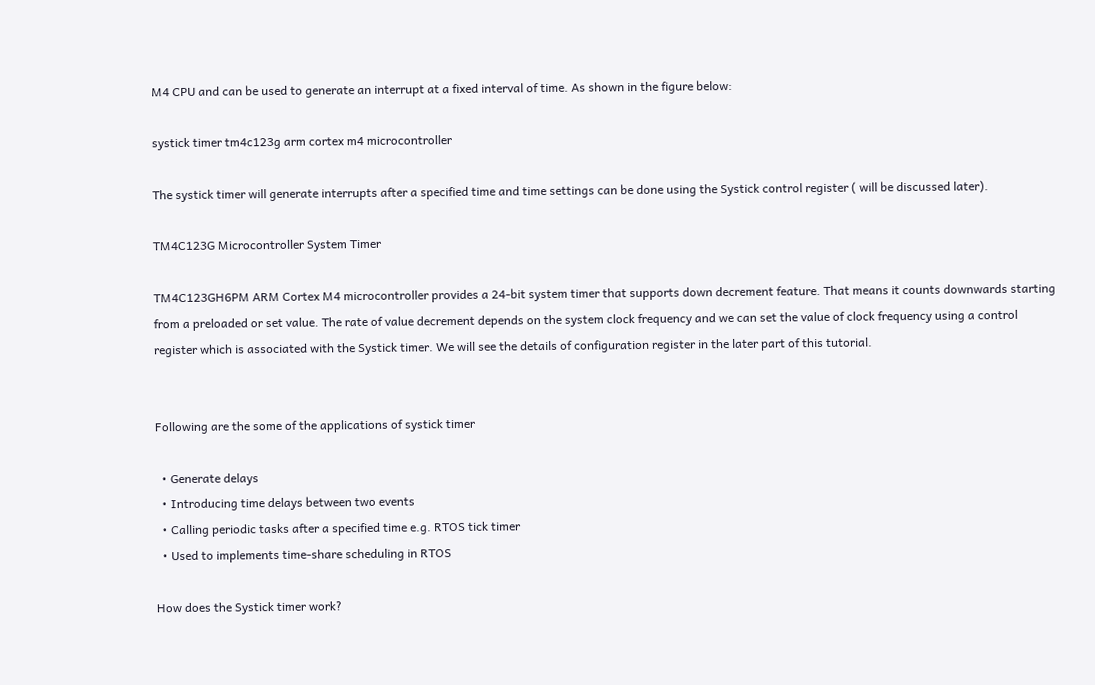M4 CPU and can be used to generate an interrupt at a fixed interval of time. As shown in the figure below:

systick timer tm4c123g arm cortex m4 microcontroller

The systick timer will generate interrupts after a specified time and time settings can be done using the Systick control register ( will be discussed later).

TM4C123G Microcontroller System Timer

TM4C123GH6PM ARM Cortex M4 microcontroller provides a 24-bit system timer that supports down decrement feature. That means it counts downwards starting from a preloaded or set value. The rate of value decrement depends on the system clock frequency and we can set the value of clock frequency using a control register which is associated with the Systick timer. We will see the details of configuration register in the later part of this tutorial.


Following are the some of the applications of systick timer

  • Generate delays
  • Introducing time delays between two events
  • Calling periodic tasks after a specified time e.g. RTOS tick timer
  • Used to implements time-share scheduling in RTOS

How does the Systick timer work?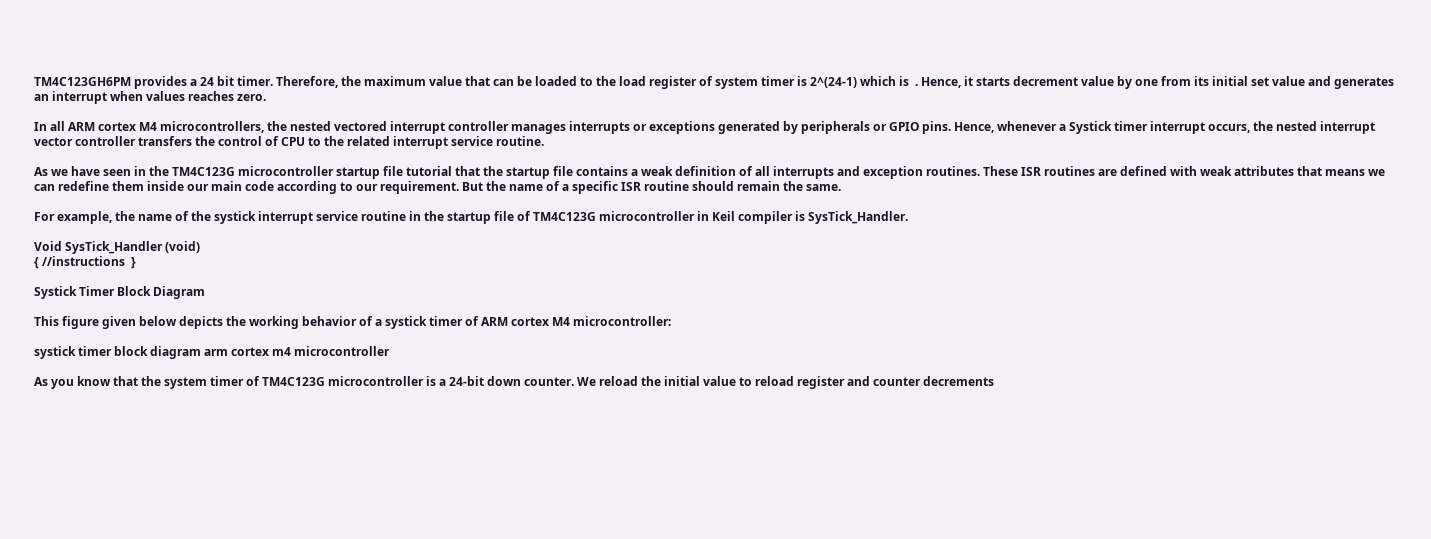TM4C123GH6PM provides a 24 bit timer. Therefore, the maximum value that can be loaded to the load register of system timer is 2^(24-1) which is  . Hence, it starts decrement value by one from its initial set value and generates an interrupt when values reaches zero.

In all ARM cortex M4 microcontrollers, the nested vectored interrupt controller manages interrupts or exceptions generated by peripherals or GPIO pins. Hence, whenever a Systick timer interrupt occurs, the nested interrupt vector controller transfers the control of CPU to the related interrupt service routine.

As we have seen in the TM4C123G microcontroller startup file tutorial that the startup file contains a weak definition of all interrupts and exception routines. These ISR routines are defined with weak attributes that means we can redefine them inside our main code according to our requirement. But the name of a specific ISR routine should remain the same.

For example, the name of the systick interrupt service routine in the startup file of TM4C123G microcontroller in Keil compiler is SysTick_Handler.

Void SysTick_Handler (void)
{ //instructions  }

Systick Timer Block Diagram

This figure given below depicts the working behavior of a systick timer of ARM cortex M4 microcontroller:

systick timer block diagram arm cortex m4 microcontroller

As you know that the system timer of TM4C123G microcontroller is a 24-bit down counter. We reload the initial value to reload register and counter decrements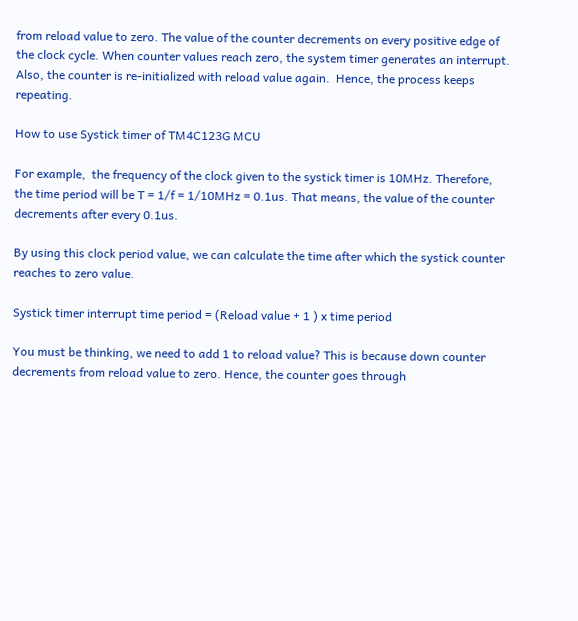from reload value to zero. The value of the counter decrements on every positive edge of the clock cycle. When counter values reach zero, the system timer generates an interrupt. Also, the counter is re-initialized with reload value again.  Hence, the process keeps repeating.

How to use Systick timer of TM4C123G MCU

For example,  the frequency of the clock given to the systick timer is 10MHz. Therefore, the time period will be T = 1/f = 1/10MHz = 0.1us. That means, the value of the counter decrements after every 0.1us.

By using this clock period value, we can calculate the time after which the systick counter reaches to zero value.

Systick timer interrupt time period = (Reload value + 1 ) x time period

You must be thinking, we need to add 1 to reload value? This is because down counter decrements from reload value to zero. Hence, the counter goes through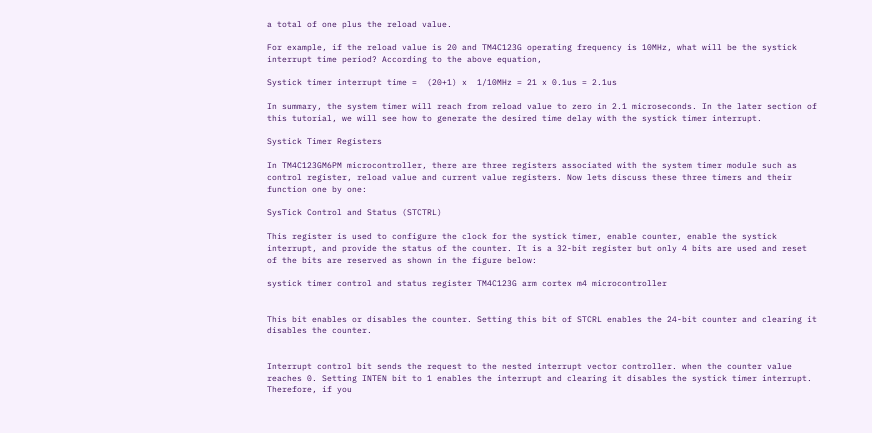a total of one plus the reload value.

For example, if the reload value is 20 and TM4C123G operating frequency is 10MHz, what will be the systick interrupt time period? According to the above equation,

Systick timer interrupt time =  (20+1) x  1/10MHz = 21 x 0.1us = 2.1us

In summary, the system timer will reach from reload value to zero in 2.1 microseconds. In the later section of this tutorial, we will see how to generate the desired time delay with the systick timer interrupt.

Systick Timer Registers

In TM4C123GM6PM microcontroller, there are three registers associated with the system timer module such as control register, reload value and current value registers. Now lets discuss these three timers and their function one by one:

SysTick Control and Status (STCTRL)

This register is used to configure the clock for the systick timer, enable counter, enable the systick interrupt, and provide the status of the counter. It is a 32-bit register but only 4 bits are used and reset of the bits are reserved as shown in the figure below:

systick timer control and status register TM4C123G arm cortex m4 microcontroller


This bit enables or disables the counter. Setting this bit of STCRL enables the 24-bit counter and clearing it disables the counter.


Interrupt control bit sends the request to the nested interrupt vector controller. when the counter value reaches 0. Setting INTEN bit to 1 enables the interrupt and clearing it disables the systick timer interrupt. Therefore, if you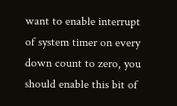want to enable interrupt of system timer on every down count to zero, you should enable this bit of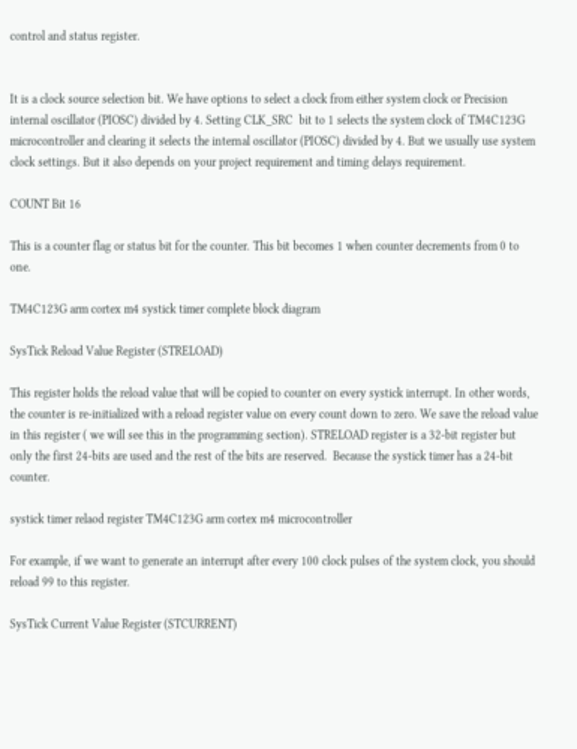control and status register.


It is a clock source selection bit. We have options to select a clock from either system clock or Precision internal oscillator (PIOSC) divided by 4. Setting CLK_SRC  bit to 1 selects the system clock of TM4C123G microcontroller and clearing it selects the internal oscillator (PIOSC) divided by 4. But we usually use system clock settings. But it also depends on your project requirement and timing delays requirement.

COUNT Bit 16

This is a counter flag or status bit for the counter. This bit becomes 1 when counter decrements from 0 to one.

TM4C123G arm cortex m4 systick timer complete block diagram

SysTick Reload Value Register (STRELOAD)

This register holds the reload value that will be copied to counter on every systick interrupt. In other words, the counter is re-initialized with a reload register value on every count down to zero. We save the reload value in this register ( we will see this in the programming section). STRELOAD register is a 32-bit register but only the first 24-bits are used and the rest of the bits are reserved.  Because the systick timer has a 24-bit counter.

systick timer relaod register TM4C123G arm cortex m4 microcontroller

For example, if we want to generate an interrupt after every 100 clock pulses of the system clock, you should reload 99 to this register.

SysTick Current Value Register (STCURRENT)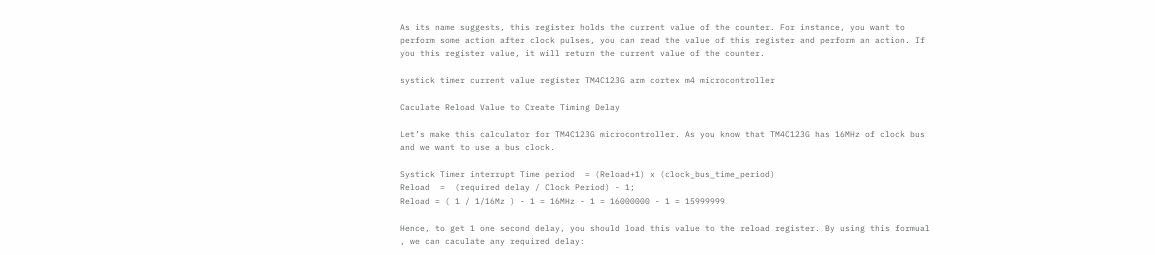As its name suggests, this register holds the current value of the counter. For instance, you want to perform some action after clock pulses, you can read the value of this register and perform an action. If you this register value, it will return the current value of the counter.

systick timer current value register TM4C123G arm cortex m4 microcontroller

Caculate Reload Value to Create Timing Delay

Let’s make this calculator for TM4C123G microcontroller. As you know that TM4C123G has 16MHz of clock bus and we want to use a bus clock.

Systick Timer interrupt Time period  = (Reload+1) x (clock_bus_time_period)
Reload  =  (required delay / Clock Period) - 1;
Reload = ( 1 / 1/16Mz ) - 1 = 16MHz - 1 = 16000000 - 1 = 15999999

Hence, to get 1 one second delay, you should load this value to the reload register. By using this formual , we can caculate any required delay: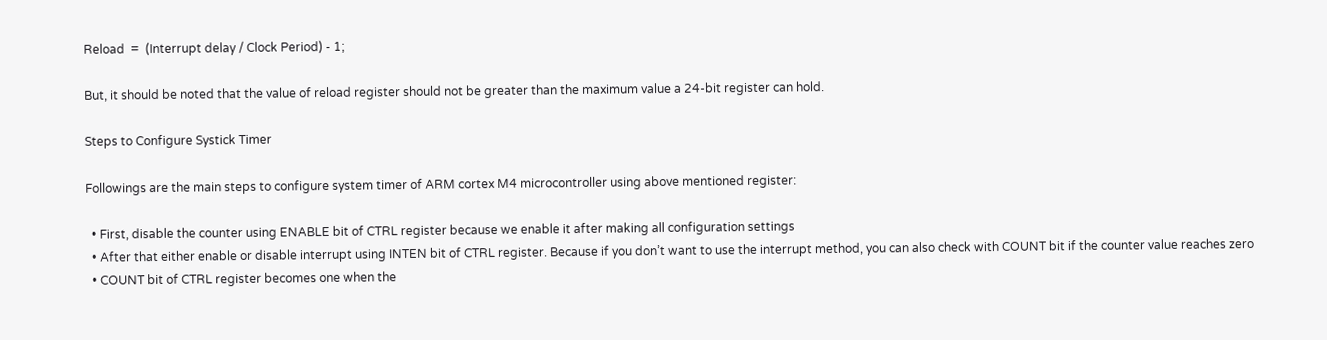Reload  =  (Interrupt delay / Clock Period) - 1;

But, it should be noted that the value of reload register should not be greater than the maximum value a 24-bit register can hold.

Steps to Configure Systick Timer

Followings are the main steps to configure system timer of ARM cortex M4 microcontroller using above mentioned register:

  • First, disable the counter using ENABLE bit of CTRL register because we enable it after making all configuration settings
  • After that either enable or disable interrupt using INTEN bit of CTRL register. Because if you don’t want to use the interrupt method, you can also check with COUNT bit if the counter value reaches zero
  • COUNT bit of CTRL register becomes one when the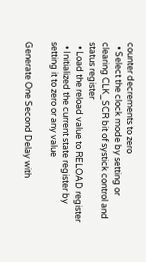counter decrements to zero
  • Select the clock mode by setting or clearing CLK_SCR bit of systick control and status register
  • Load the reload value to RELOAD register
  • Initialized the current state register by setting it to zero or any value

Generate One Second Delay with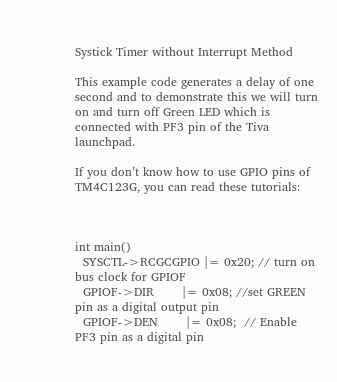Systick Timer without Interrupt Method

This example code generates a delay of one second and to demonstrate this we will turn on and turn off Green LED which is connected with PF3 pin of the Tiva launchpad.

If you don’t know how to use GPIO pins of TM4C123G, you can read these tutorials:



int main()
  SYSCTL->RCGCGPIO |= 0x20; // turn on bus clock for GPIOF
  GPIOF->DIR       |= 0x08; //set GREEN pin as a digital output pin
  GPIOF->DEN       |= 0x08;  // Enable PF3 pin as a digital pin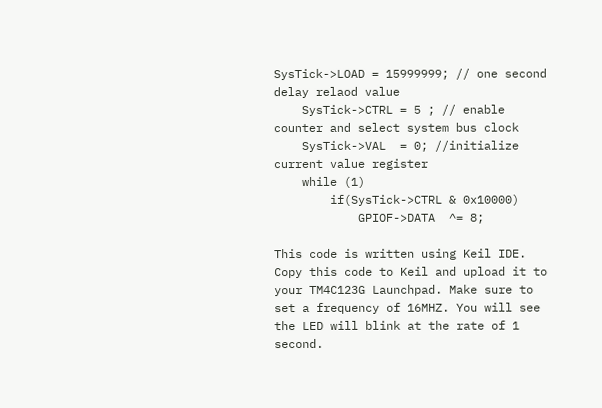SysTick->LOAD = 15999999; // one second delay relaod value
    SysTick->CTRL = 5 ; // enable counter and select system bus clock
    SysTick->VAL  = 0; //initialize current value register
    while (1)
        if(SysTick->CTRL & 0x10000)
            GPIOF->DATA  ^= 8;

This code is written using Keil IDE. Copy this code to Keil and upload it to your TM4C123G Launchpad. Make sure to set a frequency of 16MHZ. You will see the LED will blink at the rate of 1 second.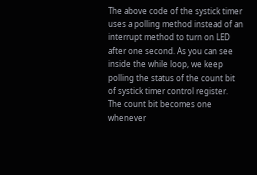The above code of the systick timer uses a polling method instead of an interrupt method to turn on LED after one second. As you can see inside the while loop, we keep polling the status of the count bit of systick timer control register. The count bit becomes one whenever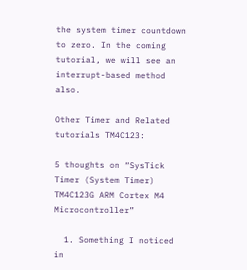the system timer countdown to zero. In the coming tutorial, we will see an interrupt-based method also.

Other Timer and Related tutorials TM4C123:

5 thoughts on “SysTick Timer (System Timer) TM4C123G ARM Cortex M4 Microcontroller”

  1. Something I noticed in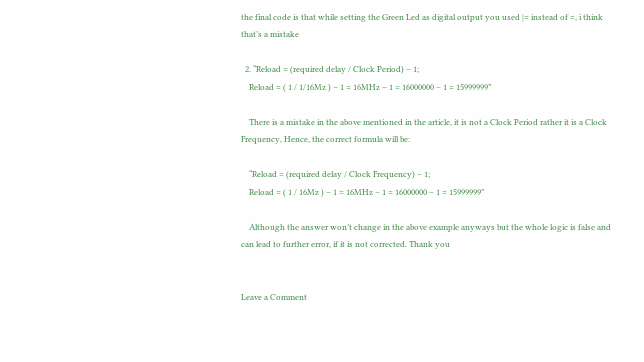the final code is that while setting the Green Led as digital output you used |= instead of =, i think that’s a mistake

  2. “Reload = (required delay / Clock Period) – 1;
    Reload = ( 1 / 1/16Mz ) – 1 = 16MHz – 1 = 16000000 – 1 = 15999999”

    There is a mistake in the above mentioned in the article, it is not a Clock Period rather it is a Clock Frequency, Hence, the correct formula will be:

    “Reload = (required delay / Clock Frequency) – 1;
    Reload = ( 1 / 16Mz ) – 1 = 16MHz – 1 = 16000000 – 1 = 15999999”

    Although the answer won’t change in the above example anyways but the whole logic is false and can lead to further error, if it is not corrected. Thank you


Leave a Comment